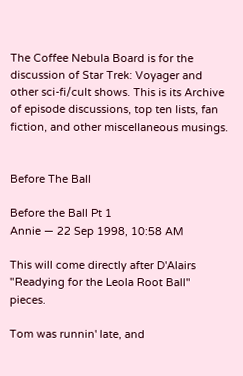The Coffee Nebula Board is for the discussion of Star Trek: Voyager and other sci-fi/cult shows. This is its Archive of episode discussions, top ten lists, fan fiction, and other miscellaneous musings.


Before The Ball

Before the Ball Pt 1
Annie — 22 Sep 1998, 10:58 AM

This will come directly after D'Alairs "Readying for the Leola Root Ball" pieces.

Tom was runnin' late, and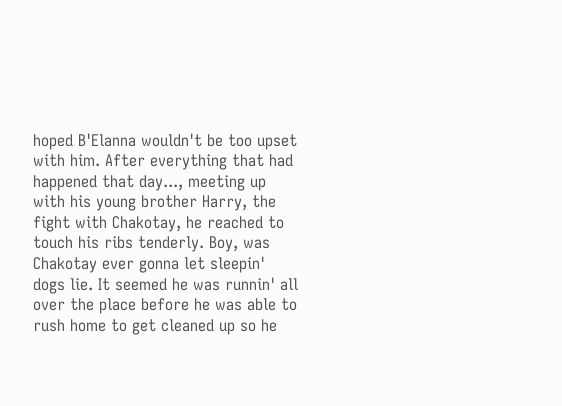hoped B'Elanna wouldn't be too upset with him. After everything that had happened that day..., meeting up with his young brother Harry, the fight with Chakotay, he reached to touch his ribs tenderly. Boy, was Chakotay ever gonna let sleepin' dogs lie. It seemed he was runnin' all over the place before he was able to rush home to get cleaned up so he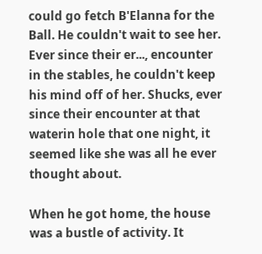could go fetch B'Elanna for the Ball. He couldn't wait to see her. Ever since their er..., encounter in the stables, he couldn't keep his mind off of her. Shucks, ever since their encounter at that waterin hole that one night, it seemed like she was all he ever thought about.

When he got home, the house was a bustle of activity. It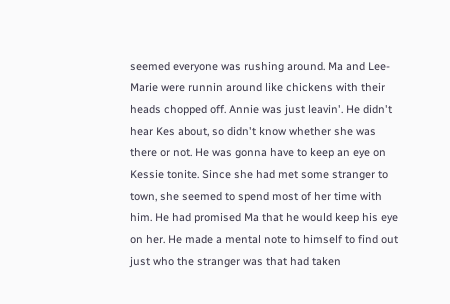seemed everyone was rushing around. Ma and Lee-Marie were runnin around like chickens with their heads chopped off. Annie was just leavin'. He didn't hear Kes about, so didn't know whether she was there or not. He was gonna have to keep an eye on Kessie tonite. Since she had met some stranger to town, she seemed to spend most of her time with him. He had promised Ma that he would keep his eye on her. He made a mental note to himself to find out just who the stranger was that had taken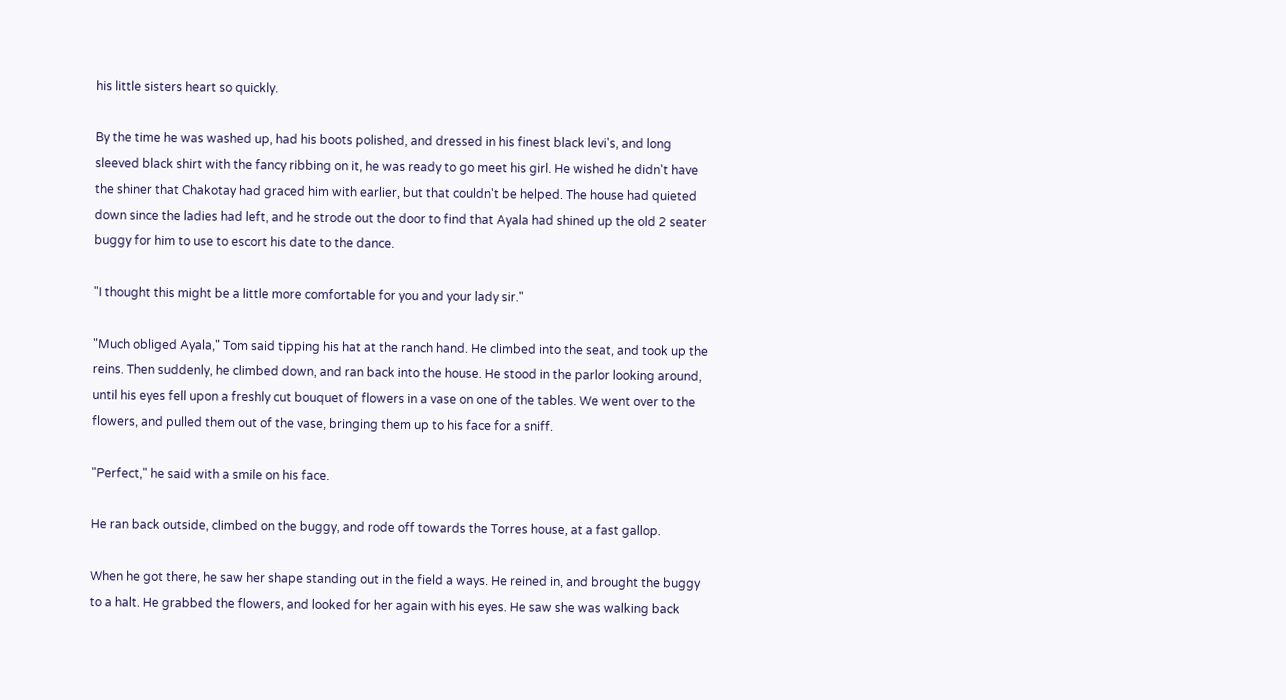his little sisters heart so quickly.

By the time he was washed up, had his boots polished, and dressed in his finest black levi's, and long sleeved black shirt with the fancy ribbing on it, he was ready to go meet his girl. He wished he didn't have the shiner that Chakotay had graced him with earlier, but that couldn't be helped. The house had quieted down since the ladies had left, and he strode out the door to find that Ayala had shined up the old 2 seater buggy for him to use to escort his date to the dance.

"I thought this might be a little more comfortable for you and your lady sir."

"Much obliged Ayala," Tom said tipping his hat at the ranch hand. He climbed into the seat, and took up the reins. Then suddenly, he climbed down, and ran back into the house. He stood in the parlor looking around, until his eyes fell upon a freshly cut bouquet of flowers in a vase on one of the tables. We went over to the flowers, and pulled them out of the vase, bringing them up to his face for a sniff.

"Perfect," he said with a smile on his face.

He ran back outside, climbed on the buggy, and rode off towards the Torres house, at a fast gallop.

When he got there, he saw her shape standing out in the field a ways. He reined in, and brought the buggy to a halt. He grabbed the flowers, and looked for her again with his eyes. He saw she was walking back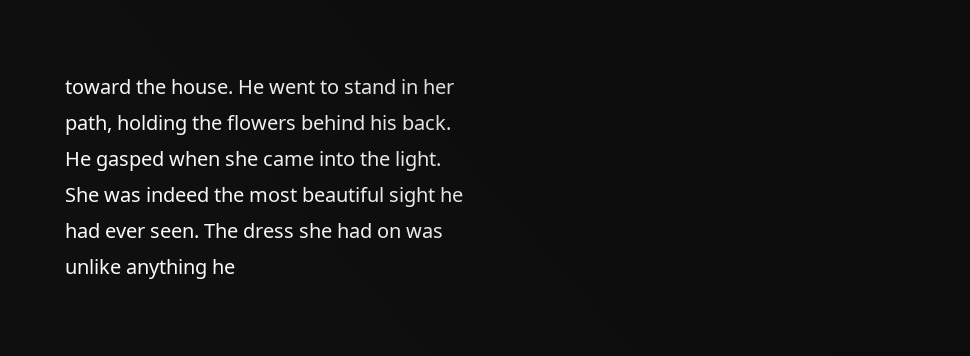toward the house. He went to stand in her path, holding the flowers behind his back. He gasped when she came into the light. She was indeed the most beautiful sight he had ever seen. The dress she had on was unlike anything he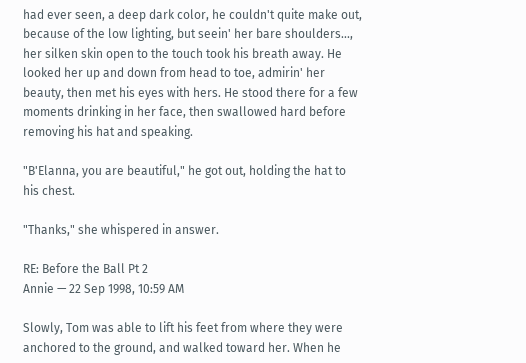had ever seen, a deep dark color, he couldn't quite make out, because of the low lighting, but seein' her bare shoulders..., her silken skin open to the touch took his breath away. He looked her up and down from head to toe, admirin' her beauty, then met his eyes with hers. He stood there for a few moments drinking in her face, then swallowed hard before removing his hat and speaking.

"B'Elanna, you are beautiful," he got out, holding the hat to his chest.

"Thanks," she whispered in answer.

RE: Before the Ball Pt 2
Annie — 22 Sep 1998, 10:59 AM

Slowly, Tom was able to lift his feet from where they were anchored to the ground, and walked toward her. When he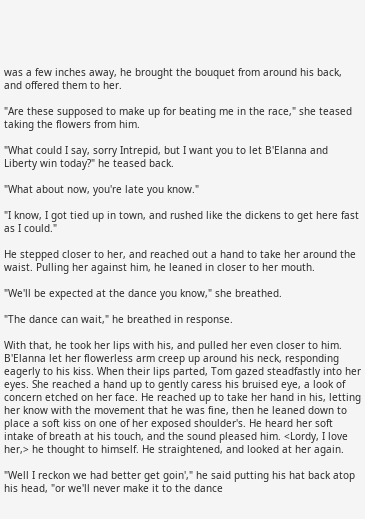was a few inches away, he brought the bouquet from around his back, and offered them to her.

"Are these supposed to make up for beating me in the race," she teased taking the flowers from him.

"What could I say, sorry Intrepid, but I want you to let B'Elanna and Liberty win today?" he teased back.

"What about now, you're late you know."

"I know, I got tied up in town, and rushed like the dickens to get here fast as I could."

He stepped closer to her, and reached out a hand to take her around the waist. Pulling her against him, he leaned in closer to her mouth.

"We'll be expected at the dance you know," she breathed.

"The dance can wait," he breathed in response.

With that, he took her lips with his, and pulled her even closer to him. B'Elanna let her flowerless arm creep up around his neck, responding eagerly to his kiss. When their lips parted, Tom gazed steadfastly into her eyes. She reached a hand up to gently caress his bruised eye, a look of concern etched on her face. He reached up to take her hand in his, letting her know with the movement that he was fine, then he leaned down to place a soft kiss on one of her exposed shoulder's. He heard her soft intake of breath at his touch, and the sound pleased him. <Lordy, I love her,> he thought to himself. He straightened, and looked at her again.

"Well I reckon we had better get goin'," he said putting his hat back atop his head, "or we'll never make it to the dance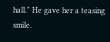hall." He gave her a teasing smile.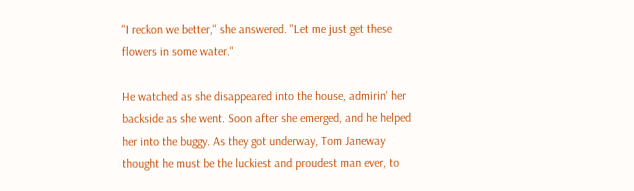"I reckon we better," she answered. "Let me just get these flowers in some water."

He watched as she disappeared into the house, admirin' her backside as she went. Soon after she emerged, and he helped her into the buggy. As they got underway, Tom Janeway thought he must be the luckiest and proudest man ever, to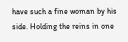have such a fine woman by his side. Holding the reins in one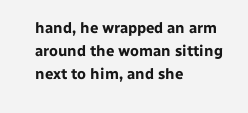hand, he wrapped an arm around the woman sitting next to him, and she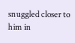snuggled closer to him in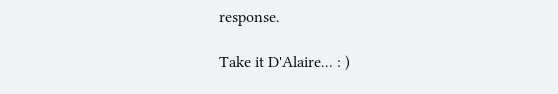response.

Take it D'Alaire... : )